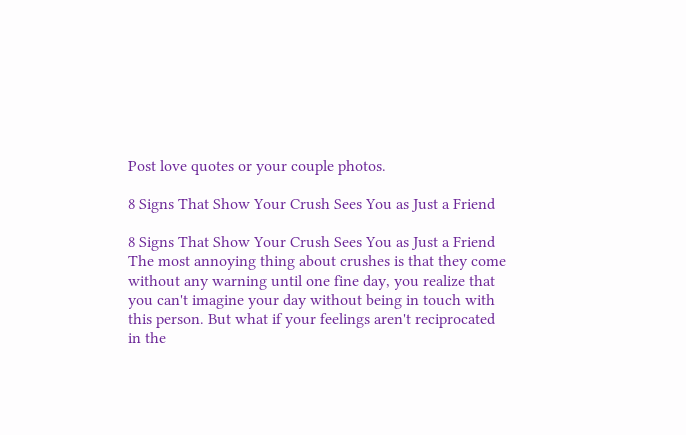Post love quotes or your couple photos.

8 Signs That Show Your Crush Sees You as Just a Friend

8 Signs That Show Your Crush Sees You as Just a Friend
The most annoying thing about crushes is that they come without any warning until one fine day, you realize that you can't imagine your day without being in touch with this person. But what if your feelings aren't reciprocated in the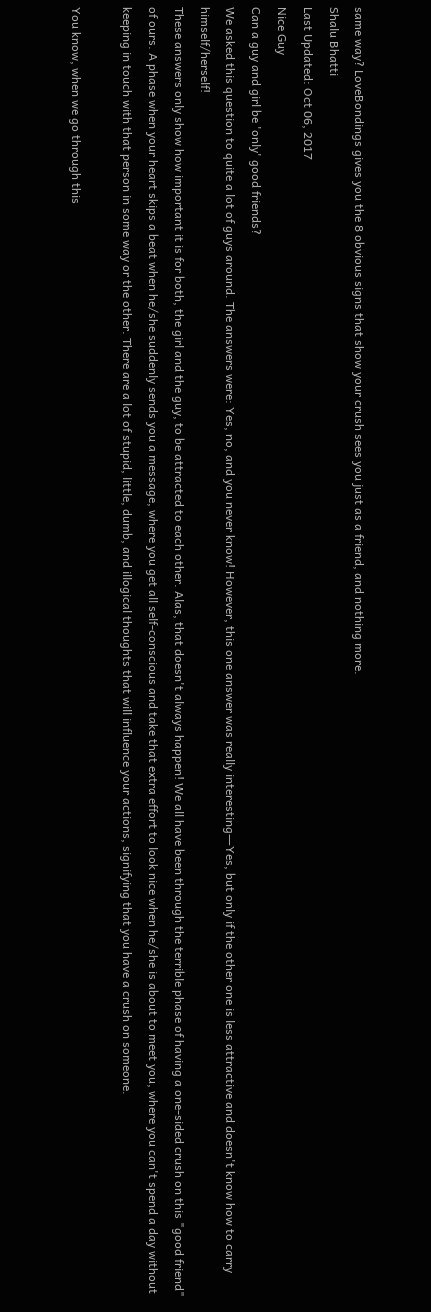same way? LoveBondings gives you the 8 obvious signs that show your crush sees you just as a friend, and nothing more.
Shalu Bhatti
Last Updated: Oct 06, 2017
Nice Guy
Can a guy and girl be 'only' good friends?
We asked this question to quite a lot of guys around. The answers were: Yes, no, and you never know! However, this one answer was really interesting―Yes, but only if the other one is less attractive and doesn't know how to carry himself/herself!
These answers only show how important it is for both, the girl and the guy, to be attracted to each other. Alas, that doesn't always happen! We all have been through the terrible phase of having a one-sided crush on this "good friend" of ours. A phase when your heart skips a beat when he/she suddenly sends you a message, where you get all self-conscious and take that extra effort to look nice when he/she is about to meet you, where you can't spend a day without keeping in touch with that person in some way or the other. There are a lot of stupid, little, dumb, and illogical thoughts that will influence your actions, signifying that you have a crush on someone.

You know, when we go through this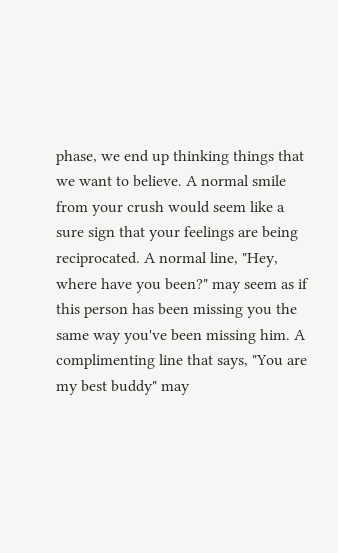phase, we end up thinking things that we want to believe. A normal smile from your crush would seem like a sure sign that your feelings are being reciprocated. A normal line, "Hey, where have you been?" may seem as if this person has been missing you the same way you've been missing him. A complimenting line that says, "You are my best buddy" may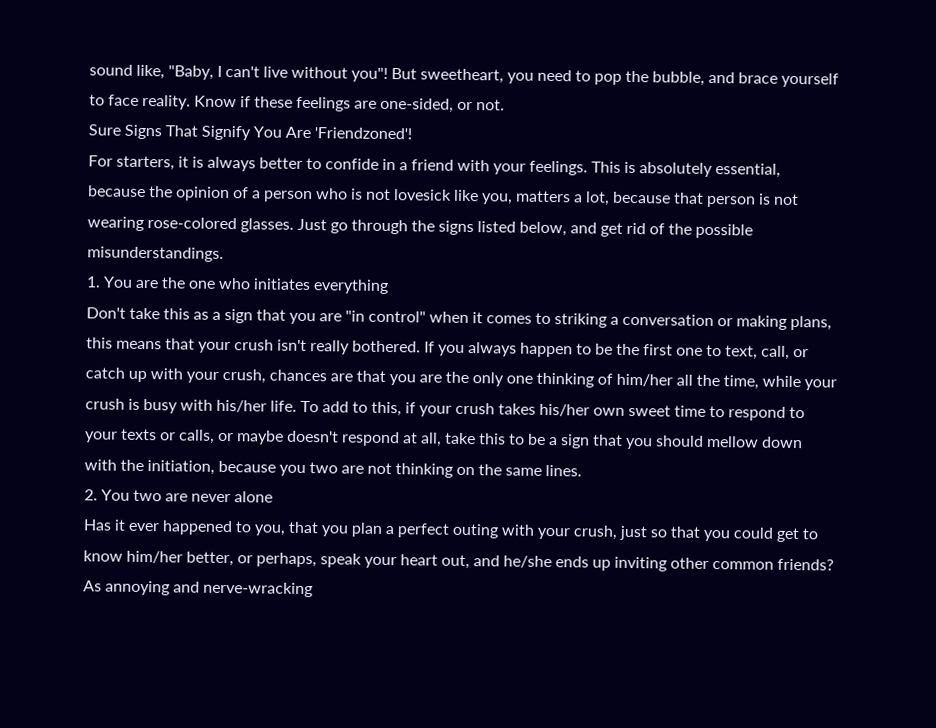sound like, "Baby, I can't live without you"! But sweetheart, you need to pop the bubble, and brace yourself to face reality. Know if these feelings are one-sided, or not.
Sure Signs That Signify You Are 'Friendzoned'!
For starters, it is always better to confide in a friend with your feelings. This is absolutely essential, because the opinion of a person who is not lovesick like you, matters a lot, because that person is not wearing rose-colored glasses. Just go through the signs listed below, and get rid of the possible misunderstandings.
1. You are the one who initiates everything
Don't take this as a sign that you are "in control" when it comes to striking a conversation or making plans, this means that your crush isn't really bothered. If you always happen to be the first one to text, call, or catch up with your crush, chances are that you are the only one thinking of him/her all the time, while your crush is busy with his/her life. To add to this, if your crush takes his/her own sweet time to respond to your texts or calls, or maybe doesn't respond at all, take this to be a sign that you should mellow down with the initiation, because you two are not thinking on the same lines.
2. You two are never alone
Has it ever happened to you, that you plan a perfect outing with your crush, just so that you could get to know him/her better, or perhaps, speak your heart out, and he/she ends up inviting other common friends? As annoying and nerve-wracking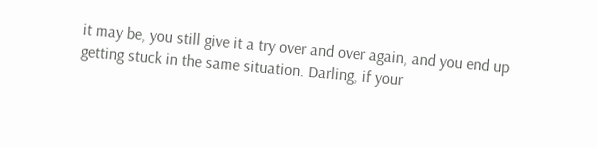it may be, you still give it a try over and over again, and you end up getting stuck in the same situation. Darling, if your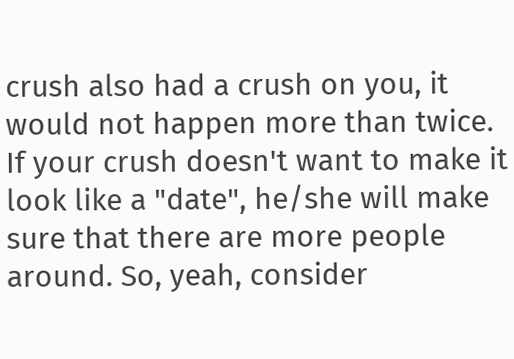crush also had a crush on you, it would not happen more than twice. If your crush doesn't want to make it look like a "date", he/she will make sure that there are more people around. So, yeah, consider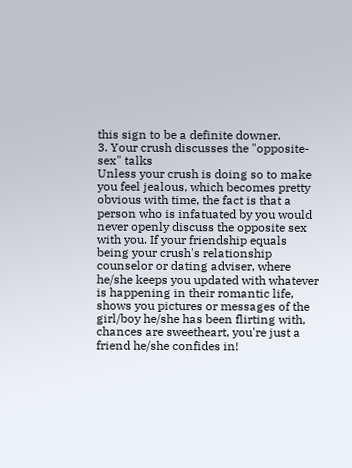this sign to be a definite downer.
3. Your crush discusses the "opposite-sex" talks
Unless your crush is doing so to make you feel jealous, which becomes pretty obvious with time, the fact is that a person who is infatuated by you would never openly discuss the opposite sex with you. If your friendship equals being your crush's relationship counselor or dating adviser, where he/she keeps you updated with whatever is happening in their romantic life, shows you pictures or messages of the girl/boy he/she has been flirting with, chances are sweetheart, you're just a friend he/she confides in!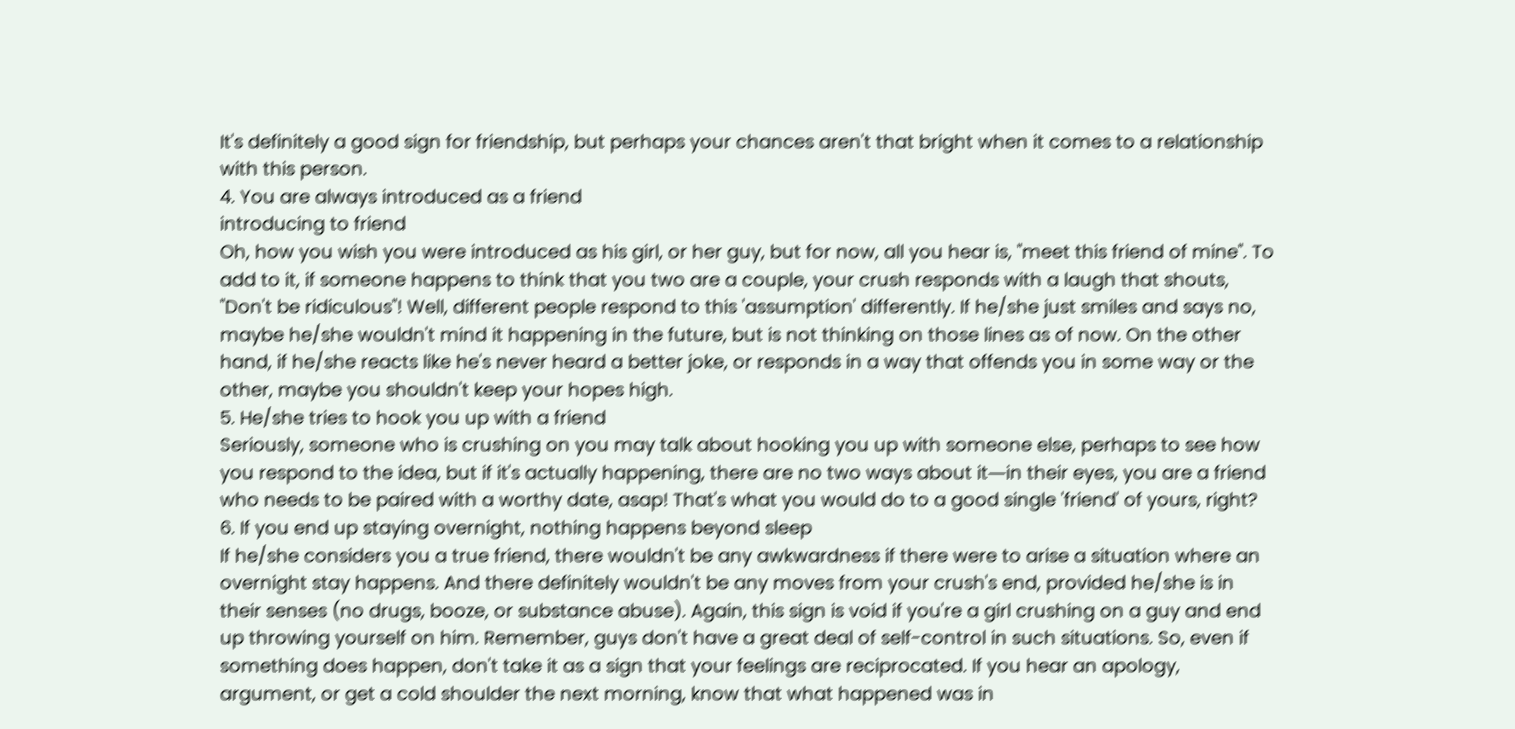It's definitely a good sign for friendship, but perhaps your chances aren't that bright when it comes to a relationship with this person.
4. You are always introduced as a friend
introducing to friend
Oh, how you wish you were introduced as his girl, or her guy, but for now, all you hear is, "meet this friend of mine". To add to it, if someone happens to think that you two are a couple, your crush responds with a laugh that shouts, "Don't be ridiculous"! Well, different people respond to this 'assumption' differently. If he/she just smiles and says no, maybe he/she wouldn't mind it happening in the future, but is not thinking on those lines as of now. On the other hand, if he/she reacts like he's never heard a better joke, or responds in a way that offends you in some way or the other, maybe you shouldn't keep your hopes high.
5. He/she tries to hook you up with a friend
Seriously, someone who is crushing on you may talk about hooking you up with someone else, perhaps to see how you respond to the idea, but if it's actually happening, there are no two ways about it―in their eyes, you are a friend who needs to be paired with a worthy date, asap! That's what you would do to a good single 'friend' of yours, right?
6. If you end up staying overnight, nothing happens beyond sleep
If he/she considers you a true friend, there wouldn't be any awkwardness if there were to arise a situation where an overnight stay happens. And there definitely wouldn't be any moves from your crush's end, provided he/she is in their senses (no drugs, booze, or substance abuse). Again, this sign is void if you're a girl crushing on a guy and end up throwing yourself on him. Remember, guys don't have a great deal of self-control in such situations. So, even if something does happen, don't take it as a sign that your feelings are reciprocated. If you hear an apology, argument, or get a cold shoulder the next morning, know that what happened was in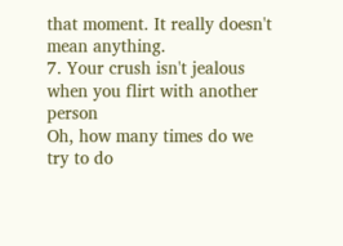that moment. It really doesn't mean anything.
7. Your crush isn't jealous when you flirt with another person
Oh, how many times do we try to do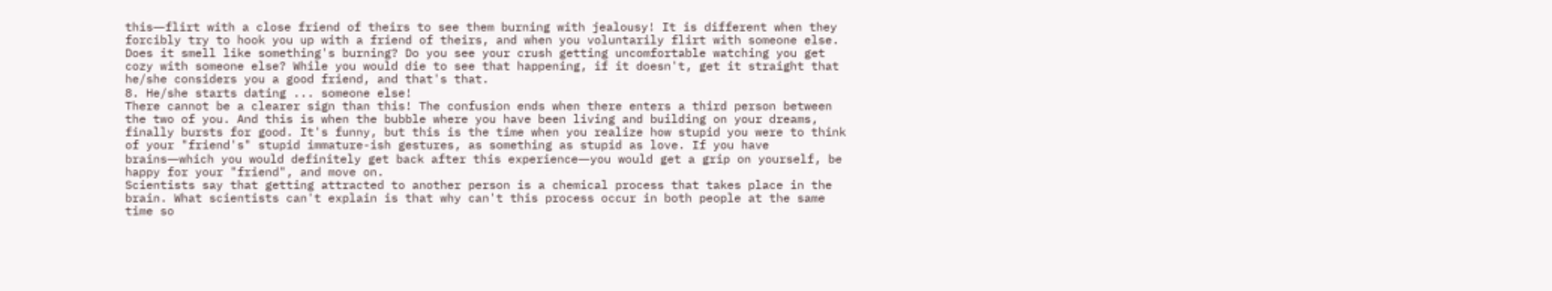this―flirt with a close friend of theirs to see them burning with jealousy! It is different when they forcibly try to hook you up with a friend of theirs, and when you voluntarily flirt with someone else. Does it smell like something's burning? Do you see your crush getting uncomfortable watching you get cozy with someone else? While you would die to see that happening, if it doesn't, get it straight that he/she considers you a good friend, and that's that.
8. He/she starts dating ... someone else!
There cannot be a clearer sign than this! The confusion ends when there enters a third person between the two of you. And this is when the bubble where you have been living and building on your dreams, finally bursts for good. It's funny, but this is the time when you realize how stupid you were to think of your "friend's" stupid immature-ish gestures, as something as stupid as love. If you have brains―which you would definitely get back after this experience―you would get a grip on yourself, be happy for your "friend", and move on.
Scientists say that getting attracted to another person is a chemical process that takes place in the brain. What scientists can't explain is that why can't this process occur in both people at the same time so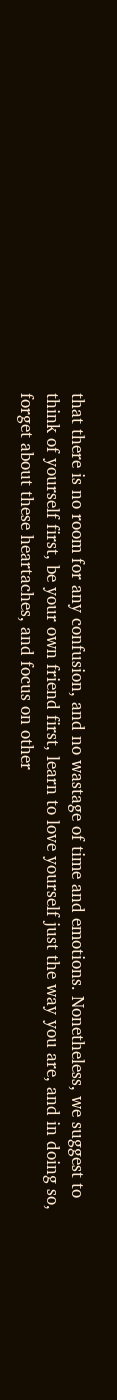that there is no room for any confusion, and no wastage of time and emotions. Nonetheless, we suggest to think of yourself first, be your own friend first, learn to love yourself just the way you are, and in doing so, forget about these heartaches, and focus on other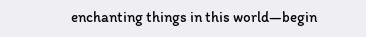enchanting things in this world―begin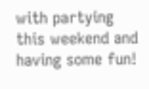with partying this weekend and having some fun!